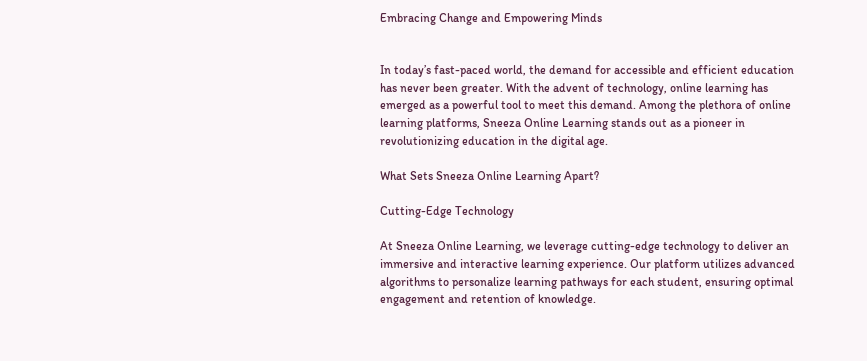Embracing Change and Empowering Minds


In today’s fast-paced world, the demand for accessible and efficient education has never been greater. With the advent of technology, online learning has emerged as a powerful tool to meet this demand. Among the plethora of online learning platforms, Sneeza Online Learning stands out as a pioneer in revolutionizing education in the digital age.

What Sets Sneeza Online Learning Apart?

Cutting-Edge Technology

At Sneeza Online Learning, we leverage cutting-edge technology to deliver an immersive and interactive learning experience. Our platform utilizes advanced algorithms to personalize learning pathways for each student, ensuring optimal engagement and retention of knowledge.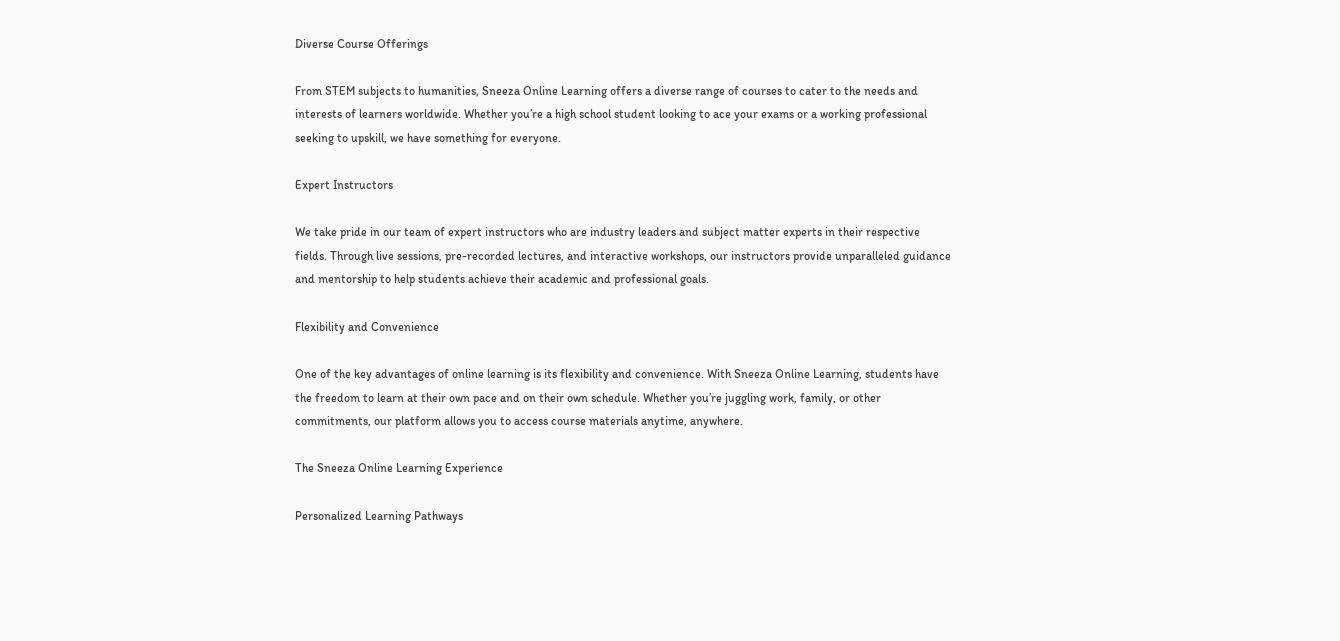Diverse Course Offerings

From STEM subjects to humanities, Sneeza Online Learning offers a diverse range of courses to cater to the needs and interests of learners worldwide. Whether you’re a high school student looking to ace your exams or a working professional seeking to upskill, we have something for everyone.

Expert Instructors

We take pride in our team of expert instructors who are industry leaders and subject matter experts in their respective fields. Through live sessions, pre-recorded lectures, and interactive workshops, our instructors provide unparalleled guidance and mentorship to help students achieve their academic and professional goals.

Flexibility and Convenience

One of the key advantages of online learning is its flexibility and convenience. With Sneeza Online Learning, students have the freedom to learn at their own pace and on their own schedule. Whether you’re juggling work, family, or other commitments, our platform allows you to access course materials anytime, anywhere.

The Sneeza Online Learning Experience

Personalized Learning Pathways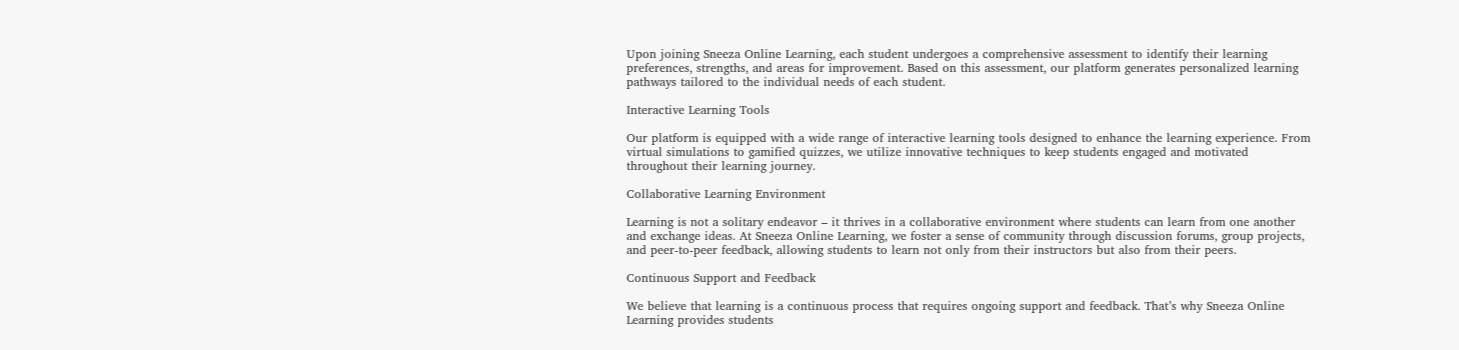Upon joining Sneeza Online Learning, each student undergoes a comprehensive assessment to identify their learning preferences, strengths, and areas for improvement. Based on this assessment, our platform generates personalized learning pathways tailored to the individual needs of each student.

Interactive Learning Tools

Our platform is equipped with a wide range of interactive learning tools designed to enhance the learning experience. From virtual simulations to gamified quizzes, we utilize innovative techniques to keep students engaged and motivated throughout their learning journey.

Collaborative Learning Environment

Learning is not a solitary endeavor – it thrives in a collaborative environment where students can learn from one another and exchange ideas. At Sneeza Online Learning, we foster a sense of community through discussion forums, group projects, and peer-to-peer feedback, allowing students to learn not only from their instructors but also from their peers.

Continuous Support and Feedback

We believe that learning is a continuous process that requires ongoing support and feedback. That’s why Sneeza Online Learning provides students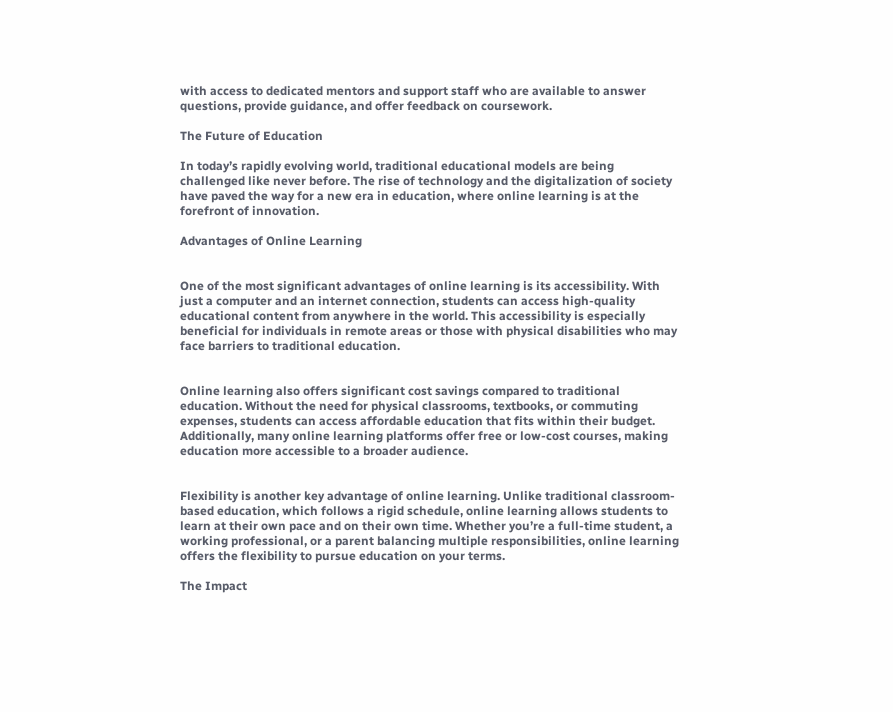with access to dedicated mentors and support staff who are available to answer questions, provide guidance, and offer feedback on coursework.

The Future of Education

In today’s rapidly evolving world, traditional educational models are being challenged like never before. The rise of technology and the digitalization of society have paved the way for a new era in education, where online learning is at the forefront of innovation.

Advantages of Online Learning


One of the most significant advantages of online learning is its accessibility. With just a computer and an internet connection, students can access high-quality educational content from anywhere in the world. This accessibility is especially beneficial for individuals in remote areas or those with physical disabilities who may face barriers to traditional education.


Online learning also offers significant cost savings compared to traditional education. Without the need for physical classrooms, textbooks, or commuting expenses, students can access affordable education that fits within their budget. Additionally, many online learning platforms offer free or low-cost courses, making education more accessible to a broader audience.


Flexibility is another key advantage of online learning. Unlike traditional classroom-based education, which follows a rigid schedule, online learning allows students to learn at their own pace and on their own time. Whether you’re a full-time student, a working professional, or a parent balancing multiple responsibilities, online learning offers the flexibility to pursue education on your terms.

The Impact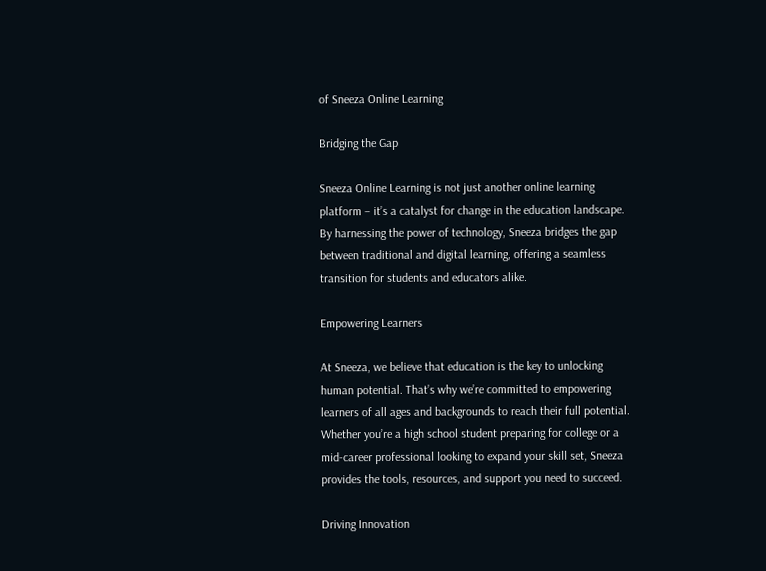of Sneeza Online Learning

Bridging the Gap

Sneeza Online Learning is not just another online learning platform – it’s a catalyst for change in the education landscape. By harnessing the power of technology, Sneeza bridges the gap between traditional and digital learning, offering a seamless transition for students and educators alike.

Empowering Learners

At Sneeza, we believe that education is the key to unlocking human potential. That’s why we’re committed to empowering learners of all ages and backgrounds to reach their full potential. Whether you’re a high school student preparing for college or a mid-career professional looking to expand your skill set, Sneeza provides the tools, resources, and support you need to succeed.

Driving Innovation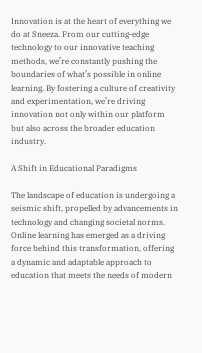Innovation is at the heart of everything we do at Sneeza. From our cutting-edge technology to our innovative teaching methods, we’re constantly pushing the boundaries of what’s possible in online learning. By fostering a culture of creativity and experimentation, we’re driving innovation not only within our platform but also across the broader education industry.

A Shift in Educational Paradigms

The landscape of education is undergoing a seismic shift, propelled by advancements in technology and changing societal norms. Online learning has emerged as a driving force behind this transformation, offering a dynamic and adaptable approach to education that meets the needs of modern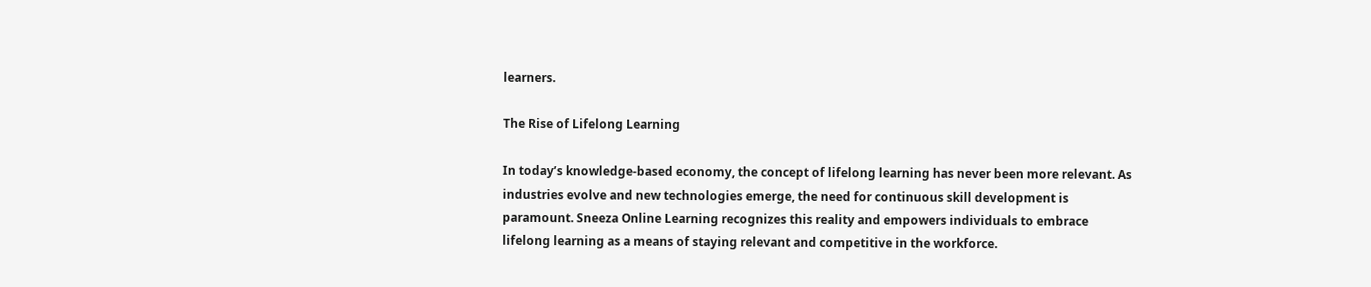learners.

The Rise of Lifelong Learning

In today’s knowledge-based economy, the concept of lifelong learning has never been more relevant. As industries evolve and new technologies emerge, the need for continuous skill development is paramount. Sneeza Online Learning recognizes this reality and empowers individuals to embrace lifelong learning as a means of staying relevant and competitive in the workforce.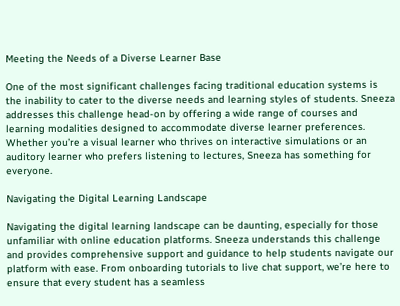Meeting the Needs of a Diverse Learner Base

One of the most significant challenges facing traditional education systems is the inability to cater to the diverse needs and learning styles of students. Sneeza addresses this challenge head-on by offering a wide range of courses and learning modalities designed to accommodate diverse learner preferences. Whether you’re a visual learner who thrives on interactive simulations or an auditory learner who prefers listening to lectures, Sneeza has something for everyone.

Navigating the Digital Learning Landscape

Navigating the digital learning landscape can be daunting, especially for those unfamiliar with online education platforms. Sneeza understands this challenge and provides comprehensive support and guidance to help students navigate our platform with ease. From onboarding tutorials to live chat support, we’re here to ensure that every student has a seamless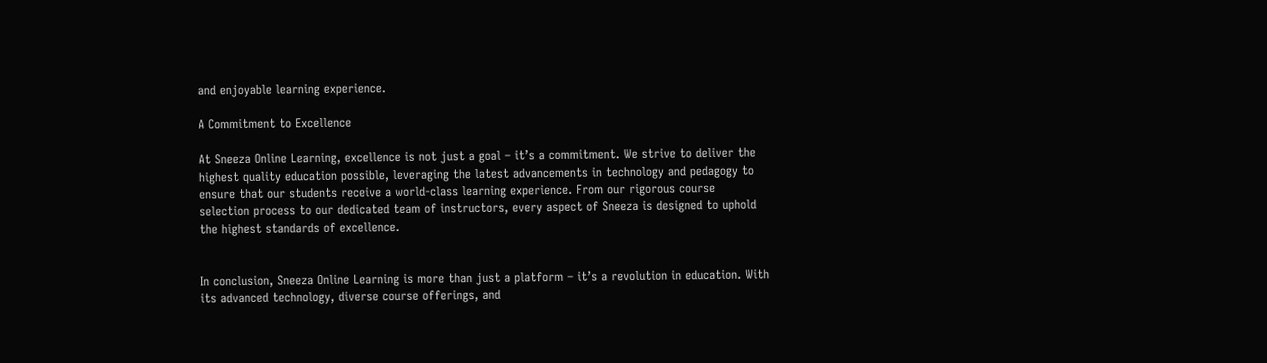and enjoyable learning experience.

A Commitment to Excellence

At Sneeza Online Learning, excellence is not just a goal – it’s a commitment. We strive to deliver the highest quality education possible, leveraging the latest advancements in technology and pedagogy to ensure that our students receive a world-class learning experience. From our rigorous course selection process to our dedicated team of instructors, every aspect of Sneeza is designed to uphold the highest standards of excellence.


In conclusion, Sneeza Online Learning is more than just a platform – it’s a revolution in education. With its advanced technology, diverse course offerings, and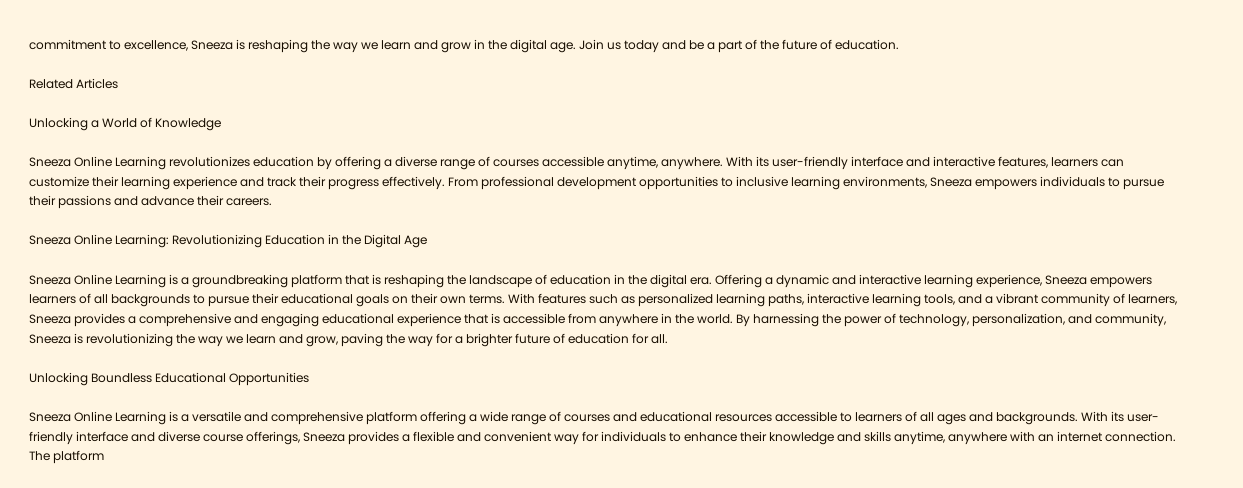commitment to excellence, Sneeza is reshaping the way we learn and grow in the digital age. Join us today and be a part of the future of education.

Related Articles

Unlocking a World of Knowledge

Sneeza Online Learning revolutionizes education by offering a diverse range of courses accessible anytime, anywhere. With its user-friendly interface and interactive features, learners can customize their learning experience and track their progress effectively. From professional development opportunities to inclusive learning environments, Sneeza empowers individuals to pursue their passions and advance their careers.

Sneeza Online Learning: Revolutionizing Education in the Digital Age

Sneeza Online Learning is a groundbreaking platform that is reshaping the landscape of education in the digital era. Offering a dynamic and interactive learning experience, Sneeza empowers learners of all backgrounds to pursue their educational goals on their own terms. With features such as personalized learning paths, interactive learning tools, and a vibrant community of learners, Sneeza provides a comprehensive and engaging educational experience that is accessible from anywhere in the world. By harnessing the power of technology, personalization, and community, Sneeza is revolutionizing the way we learn and grow, paving the way for a brighter future of education for all.

Unlocking Boundless Educational Opportunities

Sneeza Online Learning is a versatile and comprehensive platform offering a wide range of courses and educational resources accessible to learners of all ages and backgrounds. With its user-friendly interface and diverse course offerings, Sneeza provides a flexible and convenient way for individuals to enhance their knowledge and skills anytime, anywhere with an internet connection. The platform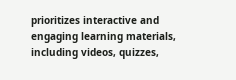prioritizes interactive and engaging learning materials, including videos, quizzes,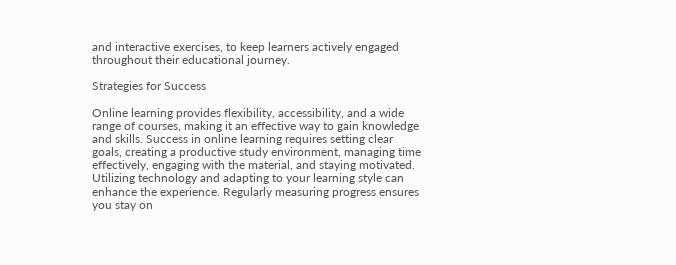and interactive exercises, to keep learners actively engaged throughout their educational journey.

Strategies for Success

Online learning provides flexibility, accessibility, and a wide range of courses, making it an effective way to gain knowledge and skills. Success in online learning requires setting clear goals, creating a productive study environment, managing time effectively, engaging with the material, and staying motivated. Utilizing technology and adapting to your learning style can enhance the experience. Regularly measuring progress ensures you stay on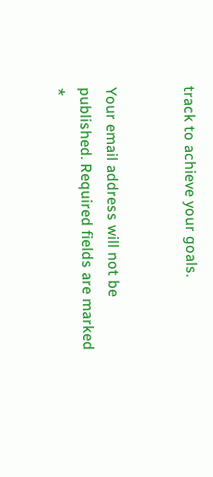track to achieve your goals.


Your email address will not be published. Required fields are marked *